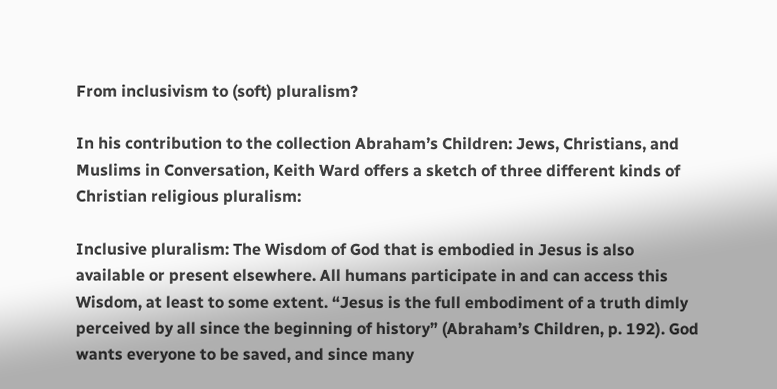From inclusivism to (soft) pluralism?

In his contribution to the collection Abraham’s Children: Jews, Christians, and Muslims in Conversation, Keith Ward offers a sketch of three different kinds of Christian religious pluralism:

Inclusive pluralism: The Wisdom of God that is embodied in Jesus is also available or present elsewhere. All humans participate in and can access this Wisdom, at least to some extent. “Jesus is the full embodiment of a truth dimly perceived by all since the beginning of history” (Abraham’s Children, p. 192). God wants everyone to be saved, and since many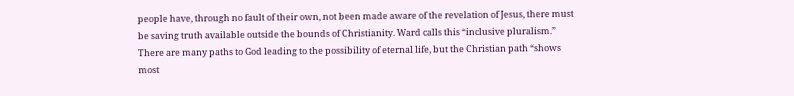people have, through no fault of their own, not been made aware of the revelation of Jesus, there must be saving truth available outside the bounds of Christianity. Ward calls this “inclusive pluralism.” There are many paths to God leading to the possibility of eternal life, but the Christian path “shows most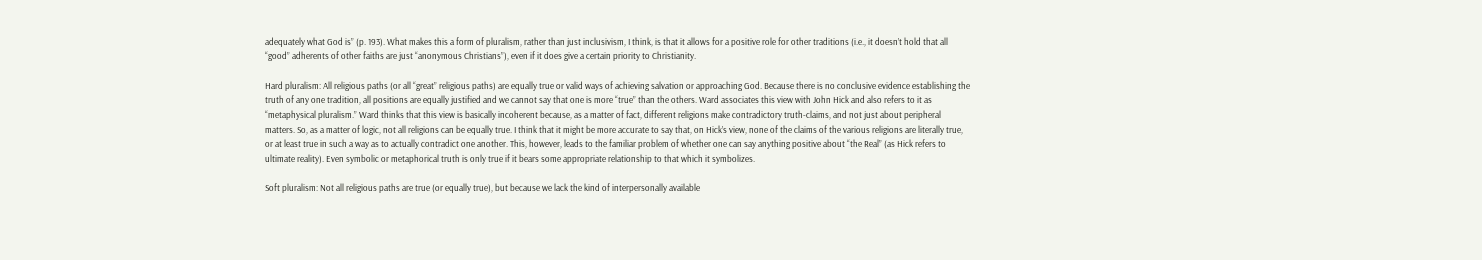adequately what God is” (p. 193). What makes this a form of pluralism, rather than just inclusivism, I think, is that it allows for a positive role for other traditions (i.e., it doesn’t hold that all “good” adherents of other faiths are just “anonymous Christians”), even if it does give a certain priority to Christianity.

Hard pluralism: All religious paths (or all “great” religious paths) are equally true or valid ways of achieving salvation or approaching God. Because there is no conclusive evidence establishing the truth of any one tradition, all positions are equally justified and we cannot say that one is more “true” than the others. Ward associates this view with John Hick and also refers to it as “metaphysical pluralism.” Ward thinks that this view is basically incoherent because, as a matter of fact, different religions make contradictory truth-claims, and not just about peripheral matters. So, as a matter of logic, not all religions can be equally true. I think that it might be more accurate to say that, on Hick’s view, none of the claims of the various religions are literally true, or at least true in such a way as to actually contradict one another. This, however, leads to the familiar problem of whether one can say anything positive about “the Real” (as Hick refers to ultimate reality). Even symbolic or metaphorical truth is only true if it bears some appropriate relationship to that which it symbolizes.

Soft pluralism: Not all religious paths are true (or equally true), but because we lack the kind of interpersonally available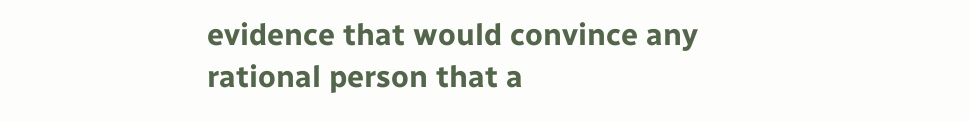evidence that would convince any rational person that a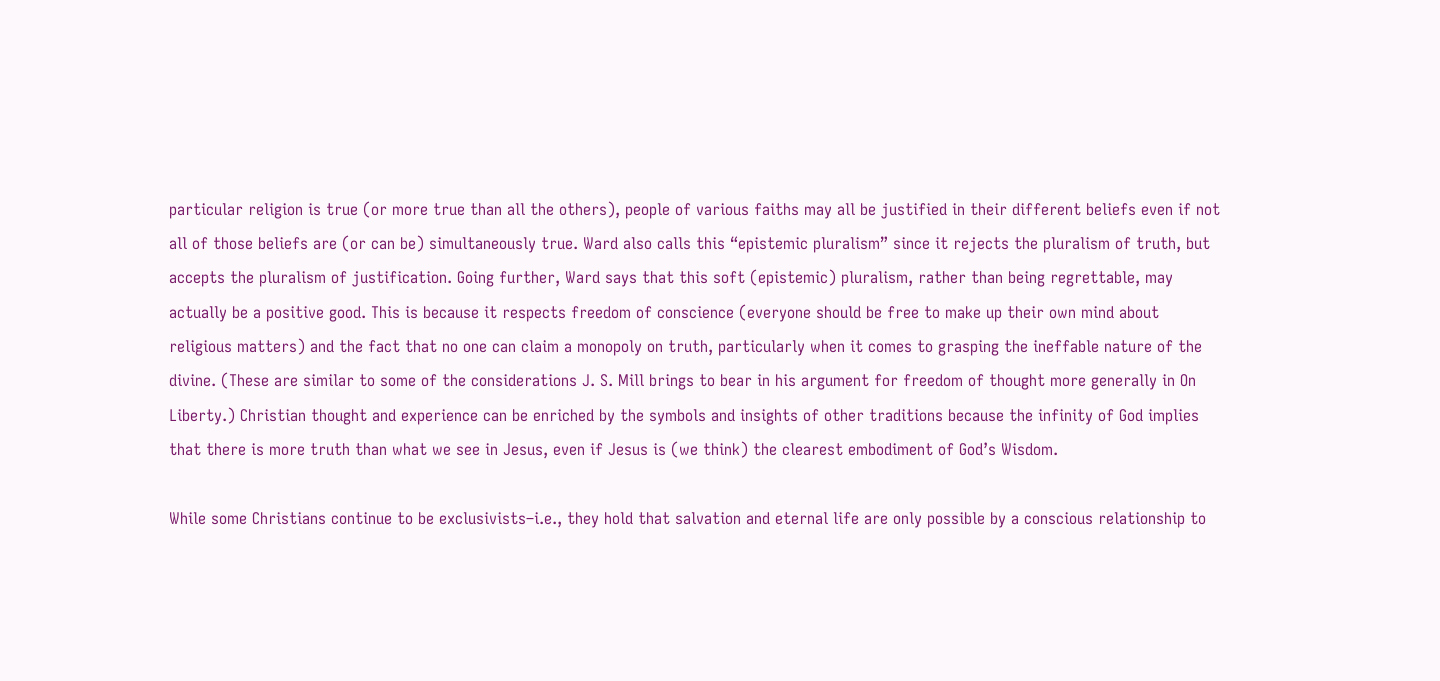particular religion is true (or more true than all the others), people of various faiths may all be justified in their different beliefs even if not all of those beliefs are (or can be) simultaneously true. Ward also calls this “epistemic pluralism” since it rejects the pluralism of truth, but accepts the pluralism of justification. Going further, Ward says that this soft (epistemic) pluralism, rather than being regrettable, may actually be a positive good. This is because it respects freedom of conscience (everyone should be free to make up their own mind about religious matters) and the fact that no one can claim a monopoly on truth, particularly when it comes to grasping the ineffable nature of the divine. (These are similar to some of the considerations J. S. Mill brings to bear in his argument for freedom of thought more generally in On Liberty.) Christian thought and experience can be enriched by the symbols and insights of other traditions because the infinity of God implies that there is more truth than what we see in Jesus, even if Jesus is (we think) the clearest embodiment of God’s Wisdom.

While some Christians continue to be exclusivists–i.e., they hold that salvation and eternal life are only possible by a conscious relationship to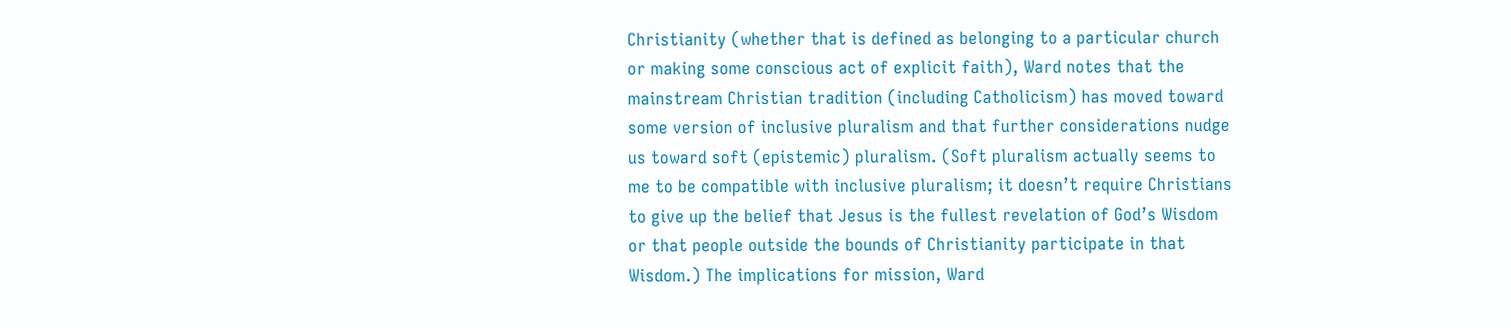Christianity (whether that is defined as belonging to a particular church or making some conscious act of explicit faith), Ward notes that the mainstream Christian tradition (including Catholicism) has moved toward some version of inclusive pluralism and that further considerations nudge us toward soft (epistemic) pluralism. (Soft pluralism actually seems to me to be compatible with inclusive pluralism; it doesn’t require Christians to give up the belief that Jesus is the fullest revelation of God’s Wisdom or that people outside the bounds of Christianity participate in that Wisdom.) The implications for mission, Ward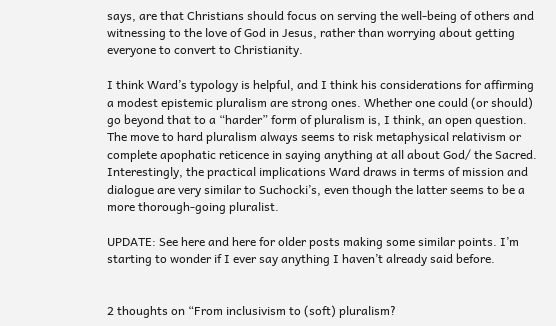says, are that Christians should focus on serving the well-being of others and witnessing to the love of God in Jesus, rather than worrying about getting everyone to convert to Christianity.

I think Ward’s typology is helpful, and I think his considerations for affirming a modest epistemic pluralism are strong ones. Whether one could (or should) go beyond that to a “harder” form of pluralism is, I think, an open question. The move to hard pluralism always seems to risk metaphysical relativism or complete apophatic reticence in saying anything at all about God/ the Sacred. Interestingly, the practical implications Ward draws in terms of mission and dialogue are very similar to Suchocki’s, even though the latter seems to be a more thorough-going pluralist.

UPDATE: See here and here for older posts making some similar points. I’m starting to wonder if I ever say anything I haven’t already said before.


2 thoughts on “From inclusivism to (soft) pluralism?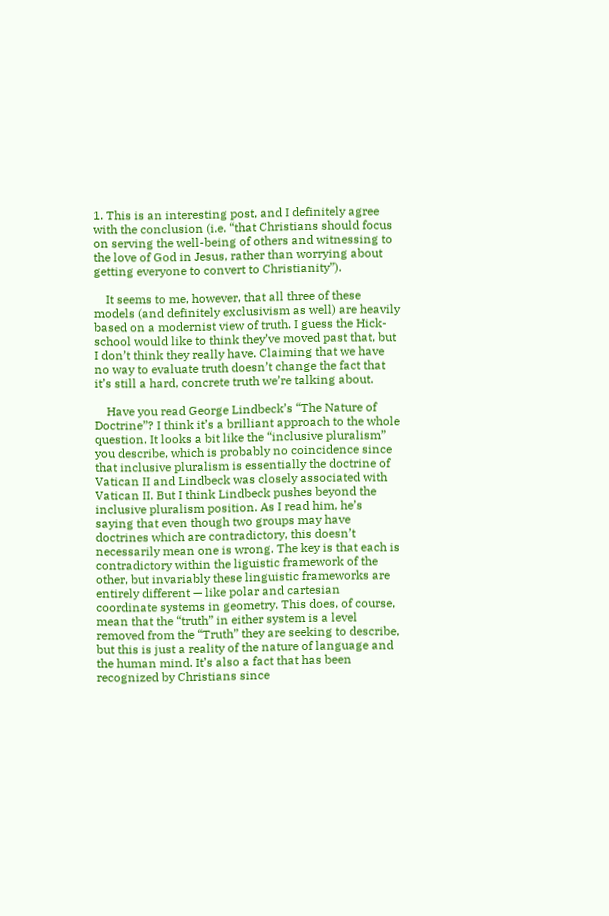1. This is an interesting post, and I definitely agree with the conclusion (i.e. “that Christians should focus on serving the well-being of others and witnessing to the love of God in Jesus, rather than worrying about getting everyone to convert to Christianity”).

    It seems to me, however, that all three of these models (and definitely exclusivism as well) are heavily based on a modernist view of truth. I guess the Hick-school would like to think they’ve moved past that, but I don’t think they really have. Claiming that we have no way to evaluate truth doesn’t change the fact that it’s still a hard, concrete truth we’re talking about.

    Have you read George Lindbeck’s “The Nature of Doctrine”? I think it’s a brilliant approach to the whole question. It looks a bit like the “inclusive pluralism” you describe, which is probably no coincidence since that inclusive pluralism is essentially the doctrine of Vatican II and Lindbeck was closely associated with Vatican II. But I think Lindbeck pushes beyond the inclusive pluralism position. As I read him, he’s saying that even though two groups may have doctrines which are contradictory, this doesn’t necessarily mean one is wrong. The key is that each is contradictory within the liguistic framework of the other, but invariably these linguistic frameworks are entirely different — like polar and cartesian coordinate systems in geometry. This does, of course, mean that the “truth” in either system is a level removed from the “Truth” they are seeking to describe, but this is just a reality of the nature of language and the human mind. It’s also a fact that has been recognized by Christians since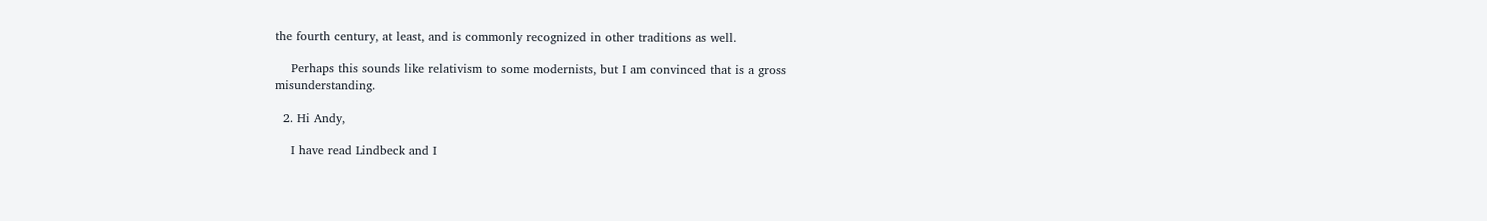the fourth century, at least, and is commonly recognized in other traditions as well.

    Perhaps this sounds like relativism to some modernists, but I am convinced that is a gross misunderstanding.

  2. Hi Andy,

    I have read Lindbeck and I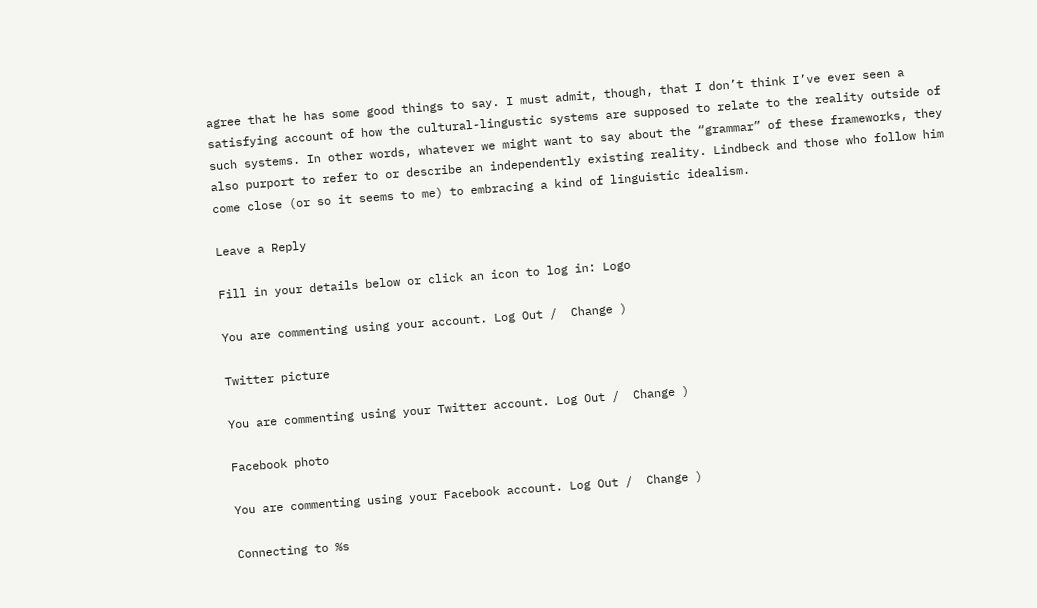agree that he has some good things to say. I must admit, though, that I don’t think I’ve ever seen a satisfying account of how the cultural-lingustic systems are supposed to relate to the reality outside of such systems. In other words, whatever we might want to say about the “grammar” of these frameworks, they also purport to refer to or describe an independently existing reality. Lindbeck and those who follow him come close (or so it seems to me) to embracing a kind of linguistic idealism.

Leave a Reply

Fill in your details below or click an icon to log in: Logo

You are commenting using your account. Log Out /  Change )

Twitter picture

You are commenting using your Twitter account. Log Out /  Change )

Facebook photo

You are commenting using your Facebook account. Log Out /  Change )

Connecting to %s